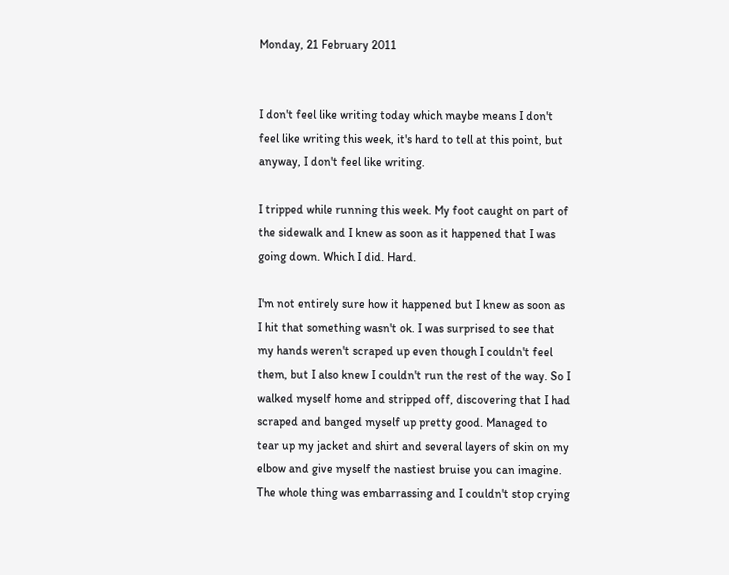Monday, 21 February 2011


I don't feel like writing today which maybe means I don't feel like writing this week, it's hard to tell at this point, but anyway, I don't feel like writing.

I tripped while running this week. My foot caught on part of the sidewalk and I knew as soon as it happened that I was going down. Which I did. Hard.

I'm not entirely sure how it happened but I knew as soon as I hit that something wasn't ok. I was surprised to see that my hands weren't scraped up even though I couldn't feel them, but I also knew I couldn't run the rest of the way. So I walked myself home and stripped off, discovering that I had scraped and banged myself up pretty good. Managed to tear up my jacket and shirt and several layers of skin on my elbow and give myself the nastiest bruise you can imagine. The whole thing was embarrassing and I couldn't stop crying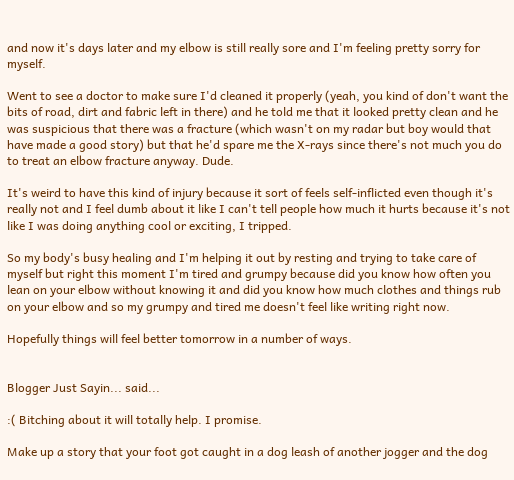and now it's days later and my elbow is still really sore and I'm feeling pretty sorry for myself.

Went to see a doctor to make sure I'd cleaned it properly (yeah, you kind of don't want the bits of road, dirt and fabric left in there) and he told me that it looked pretty clean and he was suspicious that there was a fracture (which wasn't on my radar but boy would that have made a good story) but that he'd spare me the X-rays since there's not much you do to treat an elbow fracture anyway. Dude.

It's weird to have this kind of injury because it sort of feels self-inflicted even though it's really not and I feel dumb about it like I can't tell people how much it hurts because it's not like I was doing anything cool or exciting, I tripped.

So my body's busy healing and I'm helping it out by resting and trying to take care of myself but right this moment I'm tired and grumpy because did you know how often you lean on your elbow without knowing it and did you know how much clothes and things rub on your elbow and so my grumpy and tired me doesn't feel like writing right now.

Hopefully things will feel better tomorrow in a number of ways.


Blogger Just Sayin... said...

:( Bitching about it will totally help. I promise.

Make up a story that your foot got caught in a dog leash of another jogger and the dog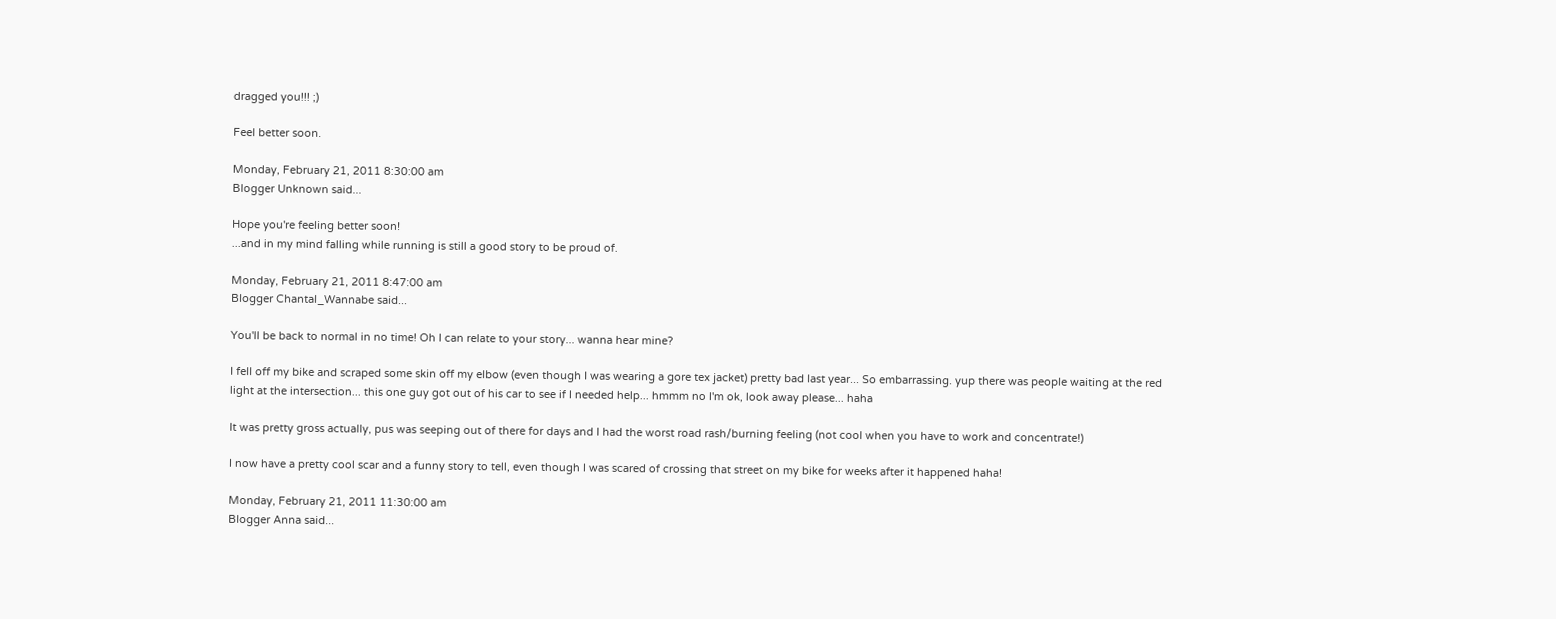dragged you!!! ;)

Feel better soon.

Monday, February 21, 2011 8:30:00 am
Blogger Unknown said...

Hope you're feeling better soon!
...and in my mind falling while running is still a good story to be proud of.

Monday, February 21, 2011 8:47:00 am
Blogger Chantal_Wannabe said...

You'll be back to normal in no time! Oh I can relate to your story... wanna hear mine?

I fell off my bike and scraped some skin off my elbow (even though I was wearing a gore tex jacket) pretty bad last year... So embarrassing. yup there was people waiting at the red light at the intersection... this one guy got out of his car to see if I needed help... hmmm no I'm ok, look away please... haha

It was pretty gross actually, pus was seeping out of there for days and I had the worst road rash/burning feeling (not cool when you have to work and concentrate!)

I now have a pretty cool scar and a funny story to tell, even though I was scared of crossing that street on my bike for weeks after it happened haha!

Monday, February 21, 2011 11:30:00 am
Blogger Anna said...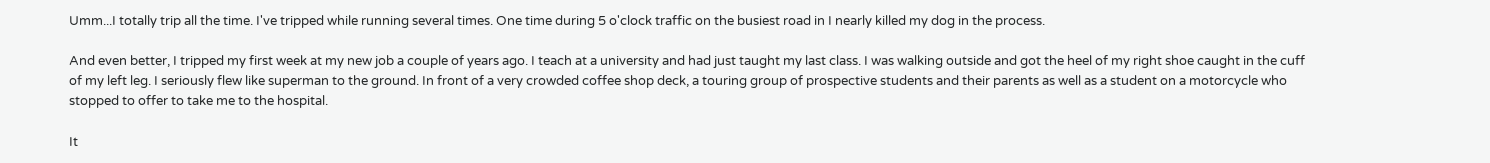Umm...I totally trip all the time. I've tripped while running several times. One time during 5 o'clock traffic on the busiest road in I nearly killed my dog in the process.

And even better, I tripped my first week at my new job a couple of years ago. I teach at a university and had just taught my last class. I was walking outside and got the heel of my right shoe caught in the cuff of my left leg. I seriously flew like superman to the ground. In front of a very crowded coffee shop deck, a touring group of prospective students and their parents as well as a student on a motorcycle who stopped to offer to take me to the hospital.

It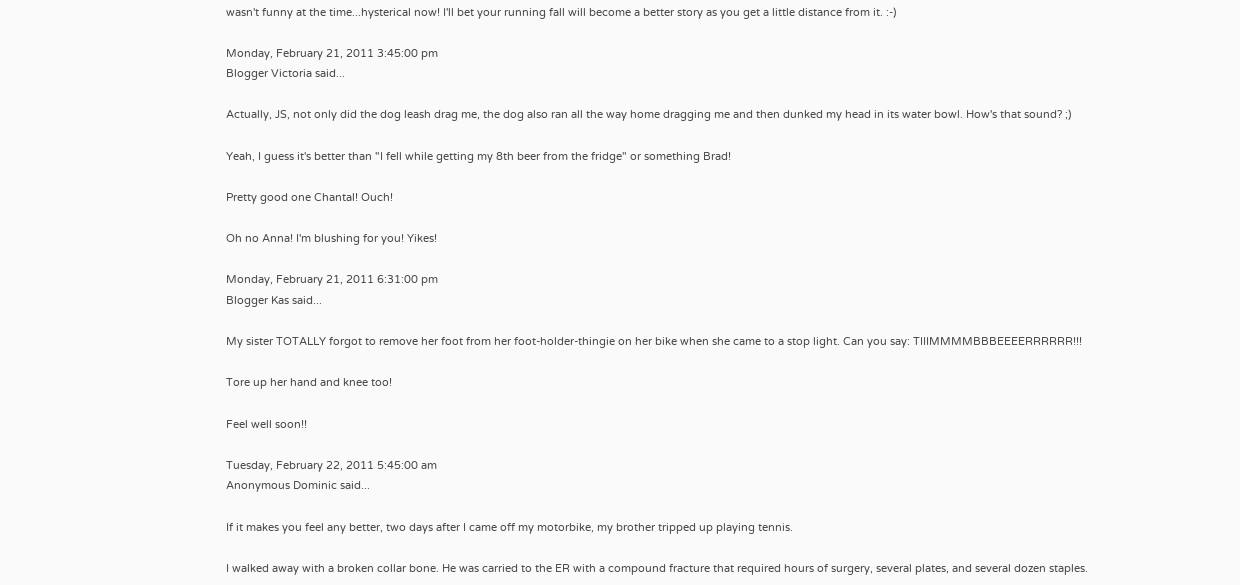wasn't funny at the time...hysterical now! I'll bet your running fall will become a better story as you get a little distance from it. :-)

Monday, February 21, 2011 3:45:00 pm
Blogger Victoria said...

Actually, JS, not only did the dog leash drag me, the dog also ran all the way home dragging me and then dunked my head in its water bowl. How's that sound? ;)

Yeah, I guess it's better than "I fell while getting my 8th beer from the fridge" or something Brad!

Pretty good one Chantal! Ouch!

Oh no Anna! I'm blushing for you! Yikes!

Monday, February 21, 2011 6:31:00 pm
Blogger Kas said...

My sister TOTALLY forgot to remove her foot from her foot-holder-thingie on her bike when she came to a stop light. Can you say: TIIIMMMMBBBEEEERRRRRR!!!

Tore up her hand and knee too!

Feel well soon!!

Tuesday, February 22, 2011 5:45:00 am
Anonymous Dominic said...

If it makes you feel any better, two days after I came off my motorbike, my brother tripped up playing tennis.

I walked away with a broken collar bone. He was carried to the ER with a compound fracture that required hours of surgery, several plates, and several dozen staples.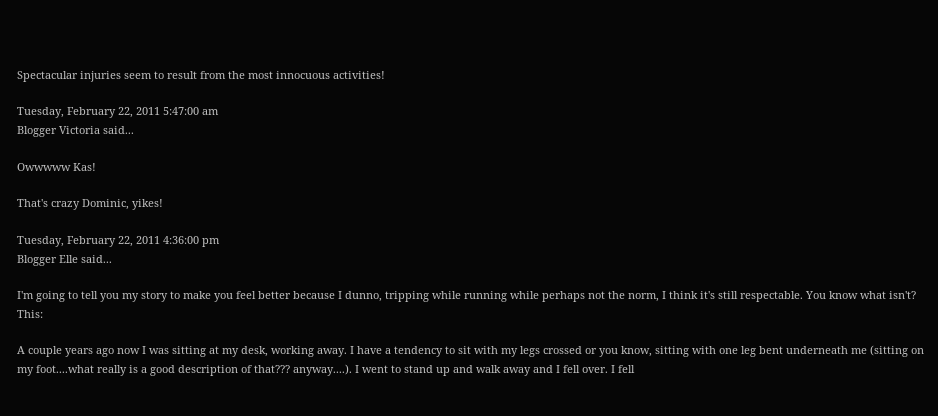Spectacular injuries seem to result from the most innocuous activities!

Tuesday, February 22, 2011 5:47:00 am
Blogger Victoria said...

Owwwww Kas!

That's crazy Dominic, yikes!

Tuesday, February 22, 2011 4:36:00 pm
Blogger Elle said...

I'm going to tell you my story to make you feel better because I dunno, tripping while running while perhaps not the norm, I think it's still respectable. You know what isn't? This:

A couple years ago now I was sitting at my desk, working away. I have a tendency to sit with my legs crossed or you know, sitting with one leg bent underneath me (sitting on my foot....what really is a good description of that??? anyway....). I went to stand up and walk away and I fell over. I fell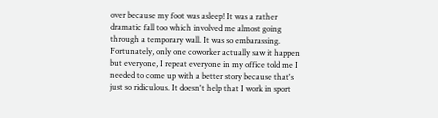over because my foot was asleep! It was a rather dramatic fall too which involved me almost going through a temporary wall. It was so embarassing. Fortunately, only one coworker actually saw it happen but everyone, I repeat everyone in my office told me I needed to come up with a better story because that's just so ridiculous. It doesn't help that I work in sport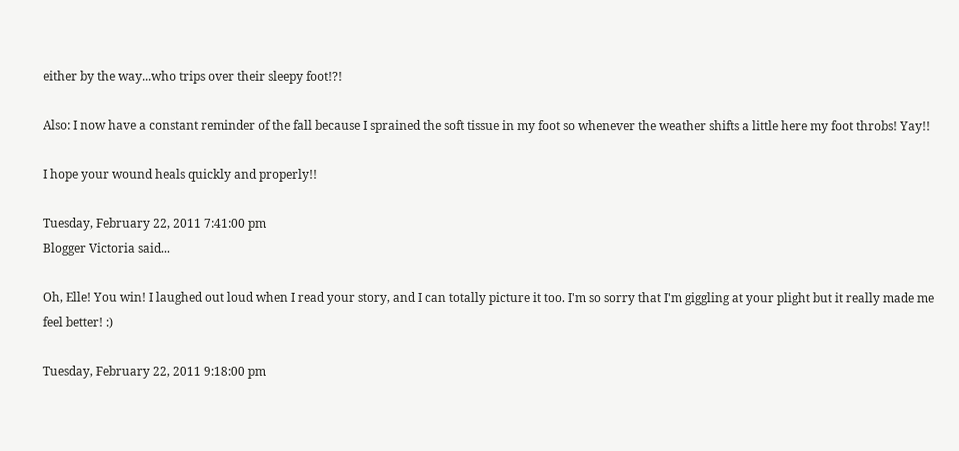either by the way...who trips over their sleepy foot!?!

Also: I now have a constant reminder of the fall because I sprained the soft tissue in my foot so whenever the weather shifts a little here my foot throbs! Yay!!

I hope your wound heals quickly and properly!!

Tuesday, February 22, 2011 7:41:00 pm
Blogger Victoria said...

Oh, Elle! You win! I laughed out loud when I read your story, and I can totally picture it too. I'm so sorry that I'm giggling at your plight but it really made me feel better! :)

Tuesday, February 22, 2011 9:18:00 pm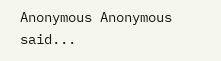Anonymous Anonymous said...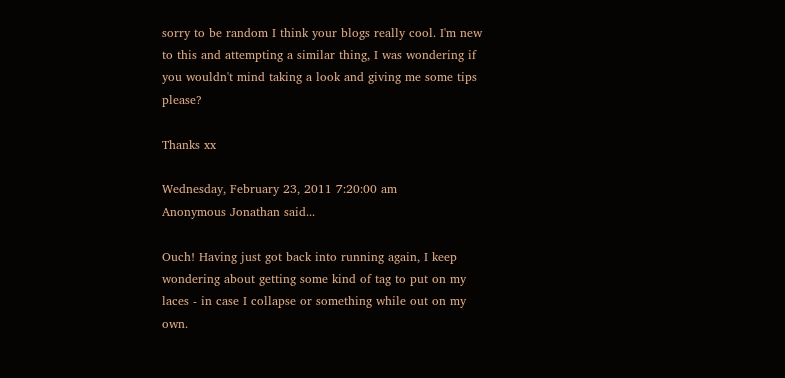sorry to be random I think your blogs really cool. I'm new to this and attempting a similar thing, I was wondering if you wouldn't mind taking a look and giving me some tips please?

Thanks xx

Wednesday, February 23, 2011 7:20:00 am
Anonymous Jonathan said...

Ouch! Having just got back into running again, I keep wondering about getting some kind of tag to put on my laces - in case I collapse or something while out on my own.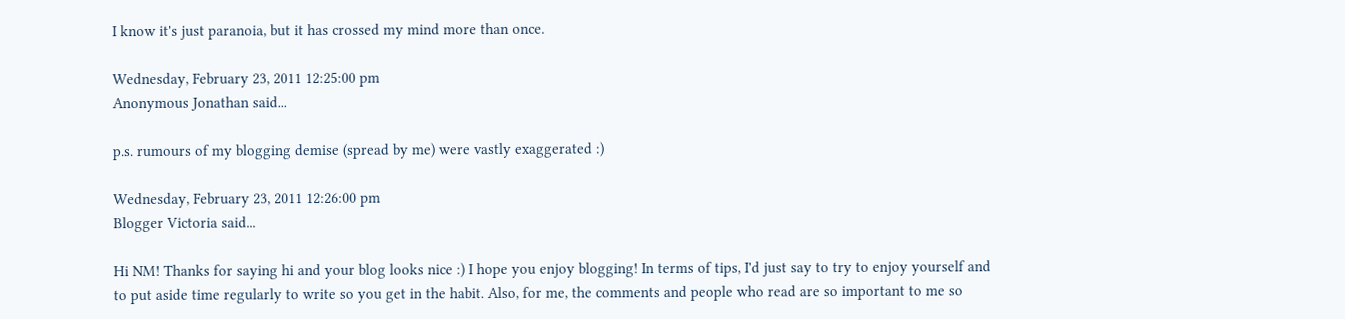I know it's just paranoia, but it has crossed my mind more than once.

Wednesday, February 23, 2011 12:25:00 pm
Anonymous Jonathan said...

p.s. rumours of my blogging demise (spread by me) were vastly exaggerated :)

Wednesday, February 23, 2011 12:26:00 pm
Blogger Victoria said...

Hi NM! Thanks for saying hi and your blog looks nice :) I hope you enjoy blogging! In terms of tips, I'd just say to try to enjoy yourself and to put aside time regularly to write so you get in the habit. Also, for me, the comments and people who read are so important to me so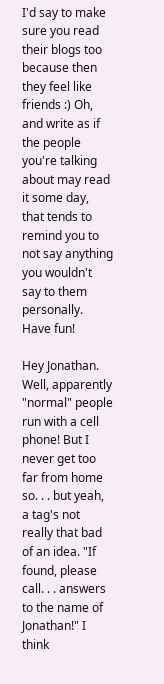I'd say to make sure you read their blogs too because then they feel like friends :) Oh, and write as if the people you're talking about may read it some day, that tends to remind you to not say anything you wouldn't say to them personally. Have fun!

Hey Jonathan. Well, apparently "normal" people run with a cell phone! But I never get too far from home so. . . but yeah, a tag's not really that bad of an idea. "If found, please call. . . answers to the name of Jonathan!" I think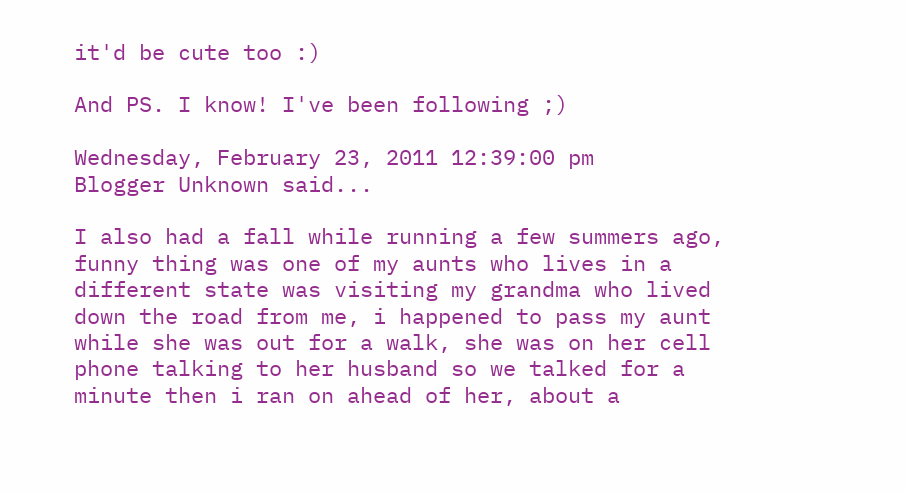it'd be cute too :)

And PS. I know! I've been following ;)

Wednesday, February 23, 2011 12:39:00 pm
Blogger Unknown said...

I also had a fall while running a few summers ago, funny thing was one of my aunts who lives in a different state was visiting my grandma who lived down the road from me, i happened to pass my aunt while she was out for a walk, she was on her cell phone talking to her husband so we talked for a minute then i ran on ahead of her, about a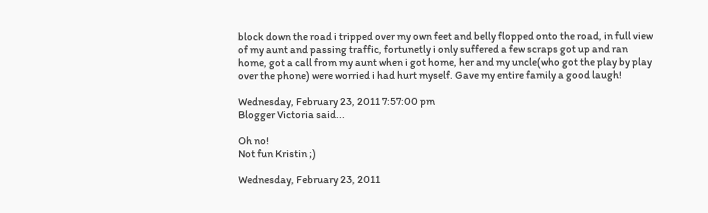block down the road i tripped over my own feet and belly flopped onto the road, in full view of my aunt and passing traffic, fortunetly i only suffered a few scraps got up and ran home, got a call from my aunt when i got home, her and my uncle(who got the play by play over the phone) were worried i had hurt myself. Gave my entire family a good laugh!

Wednesday, February 23, 2011 7:57:00 pm
Blogger Victoria said...

Oh no!
Not fun Kristin ;)

Wednesday, February 23, 2011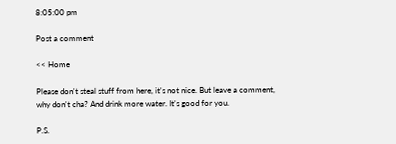8:05:00 pm

Post a comment

<< Home

Please don't steal stuff from here, it's not nice. But leave a comment, why don't cha? And drink more water. It's good for you.

P.S.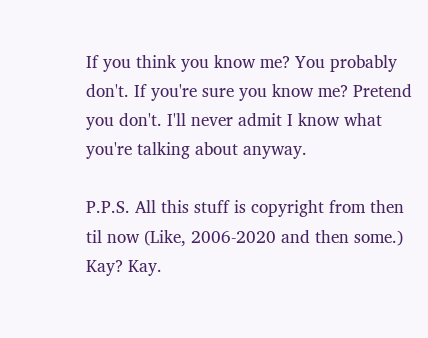If you think you know me? You probably don't. If you're sure you know me? Pretend you don't. I'll never admit I know what you're talking about anyway.

P.P.S. All this stuff is copyright from then til now (Like, 2006-2020 and then some.) Kay? Kay.